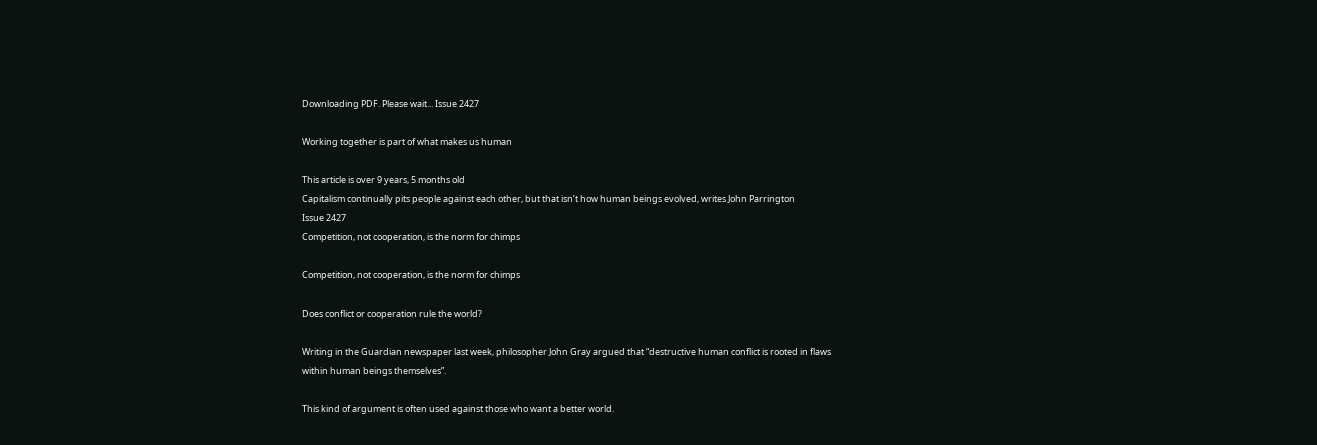Downloading PDF. Please wait... Issue 2427

Working together is part of what makes us human

This article is over 9 years, 5 months old
Capitalism continually pits people against each other, but that isn’t how human beings evolved, writes John Parrington
Issue 2427
Competition, not cooperation, is the norm for chimps

Competition, not cooperation, is the norm for chimps

Does conflict or cooperation rule the world?

Writing in the Guardian newspaper last week, philosopher John Gray argued that “destructive human conflict is rooted in flaws within human beings themselves”.

This kind of argument is often used against those who want a better world.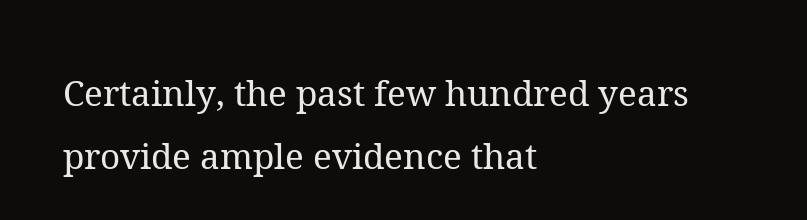Certainly, the past few hundred years provide ample evidence that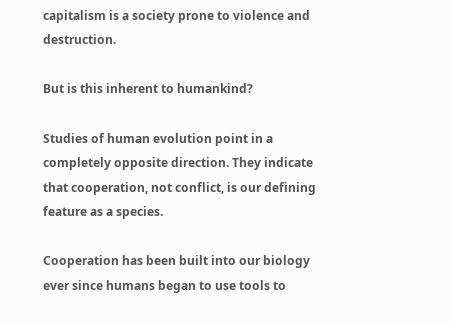capitalism is a society prone to violence and destruction.

But is this inherent to humankind?

Studies of human evolution point in a completely opposite direction. They indicate that cooperation, not conflict, is our defining feature as a species.

Cooperation has been built into our biology ever since humans began to use tools to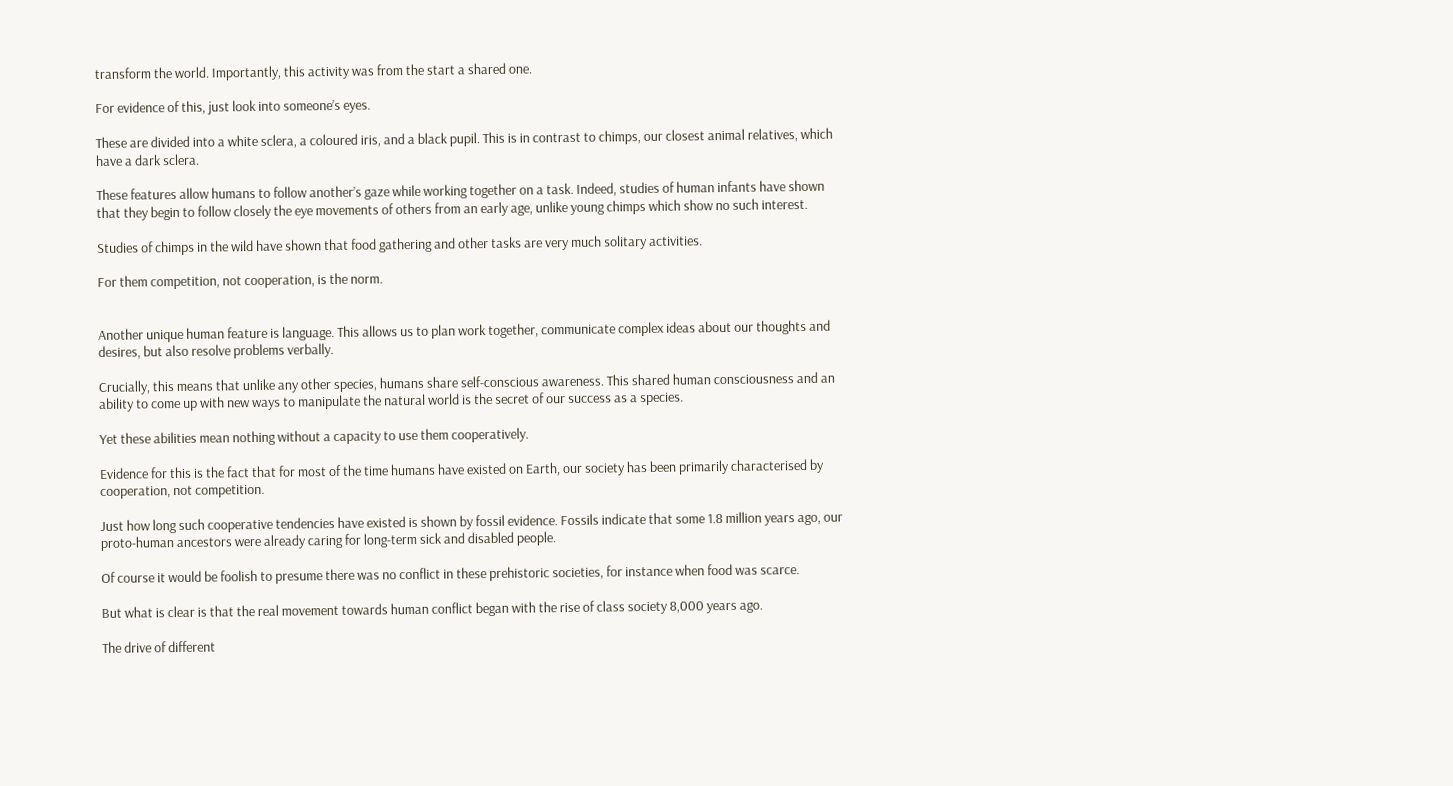transform the world. Importantly, this activity was from the start a shared one.

For evidence of this, just look into someone’s eyes.

These are divided into a white sclera, a coloured iris, and a black pupil. This is in contrast to chimps, our closest animal relatives, which have a dark sclera.

These features allow humans to follow another’s gaze while working together on a task. Indeed, studies of human infants have shown that they begin to follow closely the eye movements of others from an early age, unlike young chimps which show no such interest.

Studies of chimps in the wild have shown that food gathering and other tasks are very much solitary activities.

For them competition, not cooperation, is the norm.


Another unique human feature is language. This allows us to plan work together, communicate complex ideas about our thoughts and desires, but also resolve problems verbally.

Crucially, this means that unlike any other species, humans share self-conscious awareness. This shared human consciousness and an ability to come up with new ways to manipulate the natural world is the secret of our success as a species.

Yet these abilities mean nothing without a capacity to use them cooperatively.

Evidence for this is the fact that for most of the time humans have existed on Earth, our society has been primarily characterised by cooperation, not competition.

Just how long such cooperative tendencies have existed is shown by fossil evidence. Fossils indicate that some 1.8 million years ago, our proto-human ancestors were already caring for long-term sick and disabled people.

Of course it would be foolish to presume there was no conflict in these prehistoric societies, for instance when food was scarce.

But what is clear is that the real movement towards human conflict began with the rise of class society 8,000 years ago.

The drive of different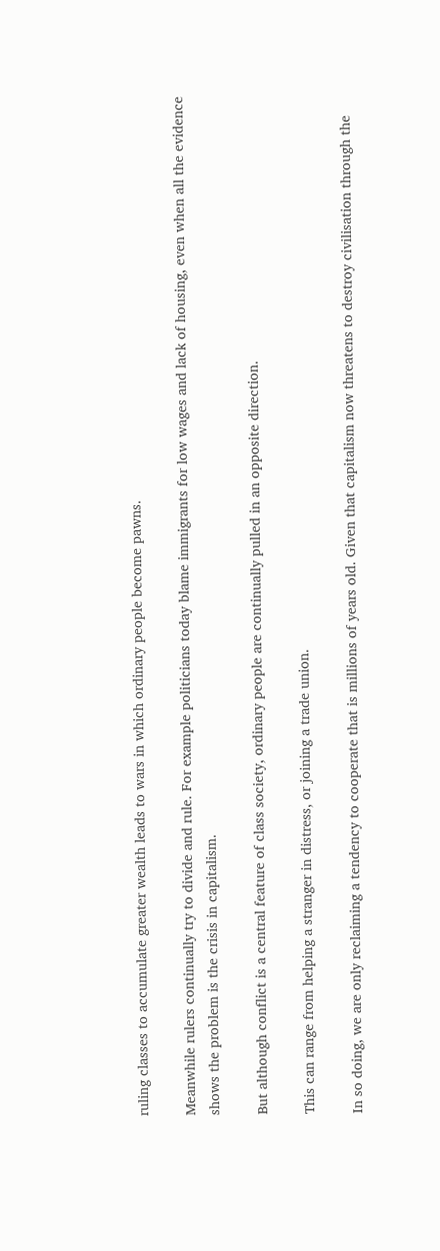ruling classes to accumulate greater wealth leads to wars in which ordinary people become pawns.

Meanwhile rulers continually try to divide and rule. For example politicians today blame immigrants for low wages and lack of housing, even when all the evidence shows the problem is the crisis in capitalism.

But although conflict is a central feature of class society, ordinary people are continually pulled in an opposite direction.

This can range from helping a stranger in distress, or joining a trade union.

In so doing, we are only reclaiming a tendency to cooperate that is millions of years old. Given that capitalism now threatens to destroy civilisation through the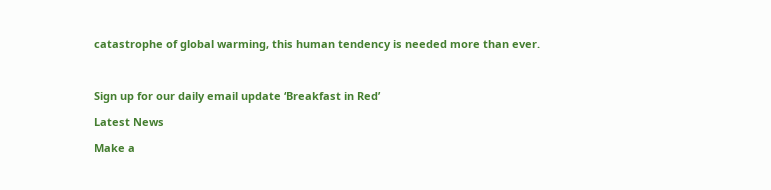catastrophe of global warming, this human tendency is needed more than ever.



Sign up for our daily email update ‘Breakfast in Red’

Latest News

Make a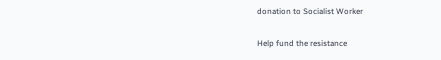donation to Socialist Worker

Help fund the resistance